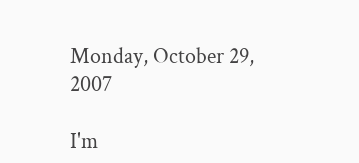Monday, October 29, 2007

I'm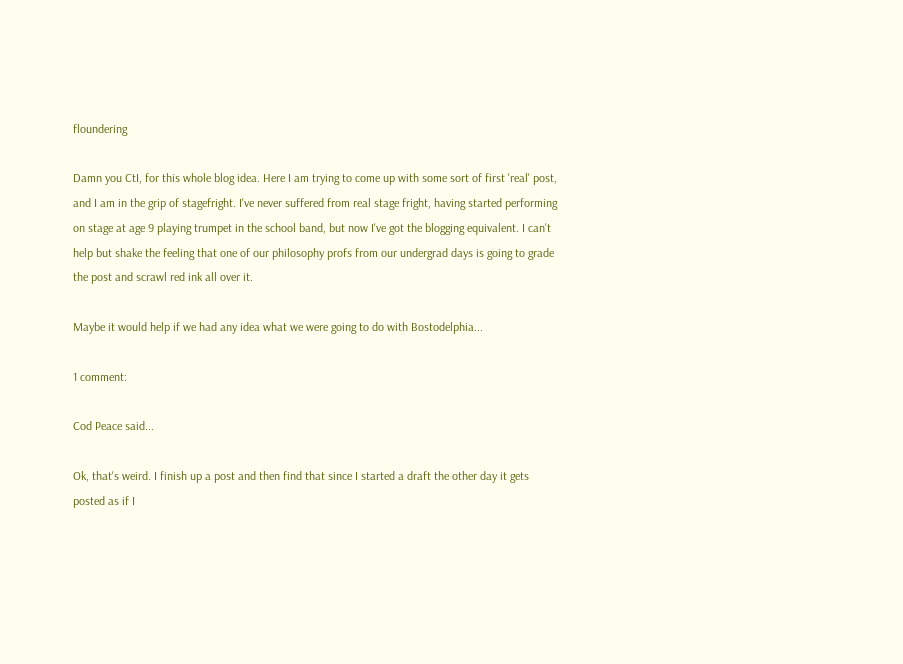floundering

Damn you CtI, for this whole blog idea. Here I am trying to come up with some sort of first 'real' post, and I am in the grip of stagefright. I've never suffered from real stage fright, having started performing on stage at age 9 playing trumpet in the school band, but now I've got the blogging equivalent. I can't help but shake the feeling that one of our philosophy profs from our undergrad days is going to grade the post and scrawl red ink all over it.

Maybe it would help if we had any idea what we were going to do with Bostodelphia...

1 comment:

Cod Peace said...

Ok, that's weird. I finish up a post and then find that since I started a draft the other day it gets posted as if I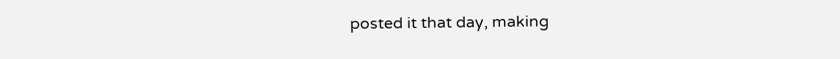posted it that day, making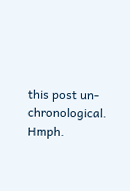this post un-chronological. Hmph.